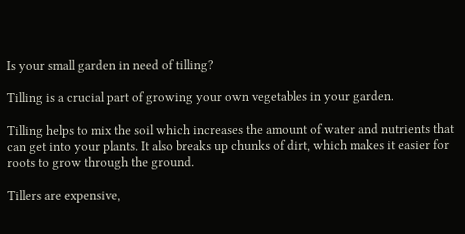Is your small garden in need of tilling?

Tilling is a crucial part of growing your own vegetables in your garden.

Tilling helps to mix the soil which increases the amount of water and nutrients that can get into your plants. It also breaks up chunks of dirt, which makes it easier for roots to grow through the ground.

Tillers are expensive,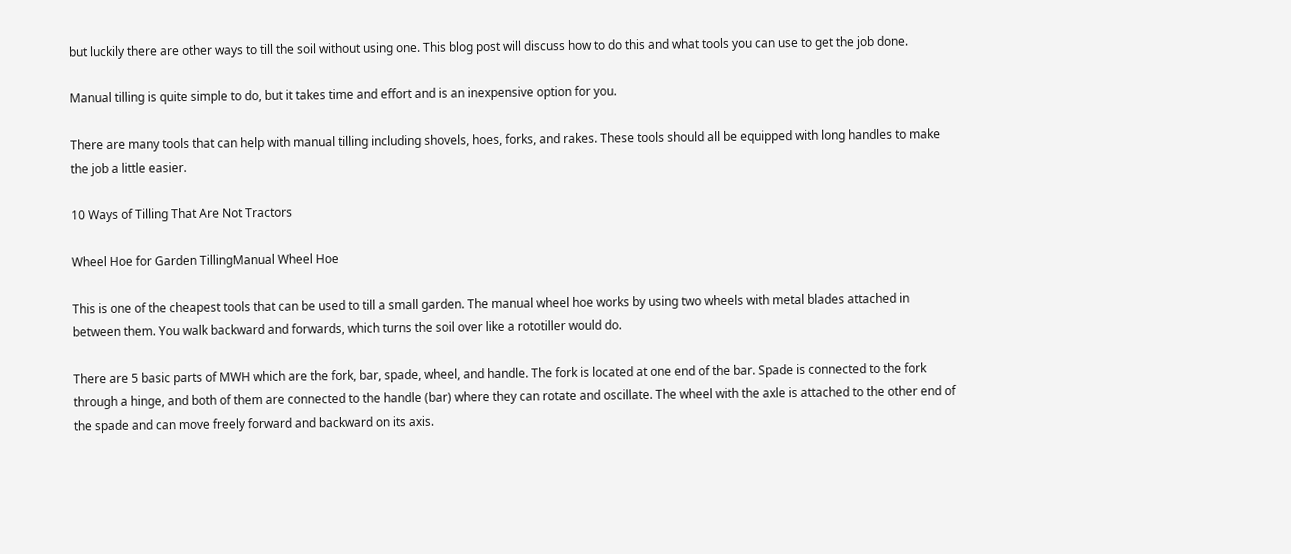but luckily there are other ways to till the soil without using one. This blog post will discuss how to do this and what tools you can use to get the job done.

Manual tilling is quite simple to do, but it takes time and effort and is an inexpensive option for you.

There are many tools that can help with manual tilling including shovels, hoes, forks, and rakes. These tools should all be equipped with long handles to make the job a little easier.

10 Ways of Tilling That Are Not Tractors

Wheel Hoe for Garden TillingManual Wheel Hoe

This is one of the cheapest tools that can be used to till a small garden. The manual wheel hoe works by using two wheels with metal blades attached in between them. You walk backward and forwards, which turns the soil over like a rototiller would do.

There are 5 basic parts of MWH which are the fork, bar, spade, wheel, and handle. The fork is located at one end of the bar. Spade is connected to the fork through a hinge, and both of them are connected to the handle (bar) where they can rotate and oscillate. The wheel with the axle is attached to the other end of the spade and can move freely forward and backward on its axis.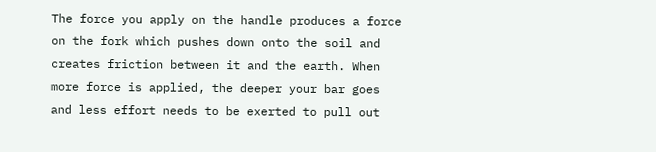The force you apply on the handle produces a force on the fork which pushes down onto the soil and creates friction between it and the earth. When more force is applied, the deeper your bar goes and less effort needs to be exerted to pull out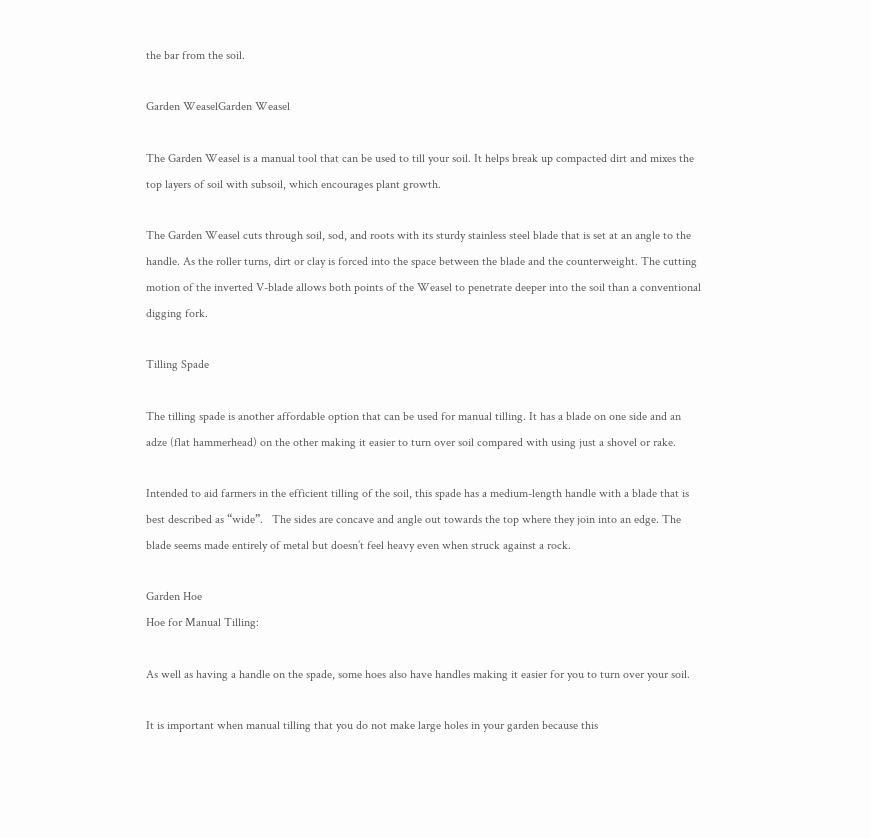the bar from the soil.

Garden WeaselGarden Weasel

The Garden Weasel is a manual tool that can be used to till your soil. It helps break up compacted dirt and mixes the top layers of soil with subsoil, which encourages plant growth.

The Garden Weasel cuts through soil, sod, and roots with its sturdy stainless steel blade that is set at an angle to the handle. As the roller turns, dirt or clay is forced into the space between the blade and the counterweight. The cutting motion of the inverted V-blade allows both points of the Weasel to penetrate deeper into the soil than a conventional digging fork.

Tilling Spade

The tilling spade is another affordable option that can be used for manual tilling. It has a blade on one side and an adze (flat hammerhead) on the other making it easier to turn over soil compared with using just a shovel or rake.

Intended to aid farmers in the efficient tilling of the soil, this spade has a medium-length handle with a blade that is best described as “wide”.   The sides are concave and angle out towards the top where they join into an edge. The blade seems made entirely of metal but doesn’t feel heavy even when struck against a rock.

Garden Hoe
Hoe for Manual Tilling:

As well as having a handle on the spade, some hoes also have handles making it easier for you to turn over your soil.

It is important when manual tilling that you do not make large holes in your garden because this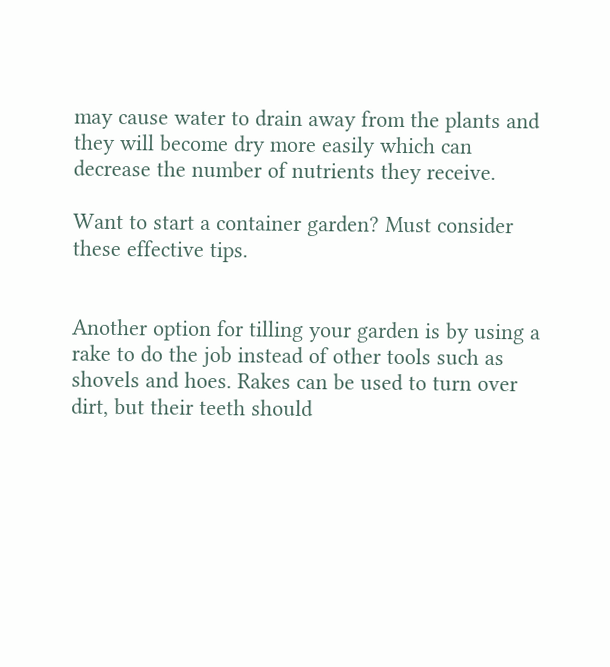may cause water to drain away from the plants and they will become dry more easily which can decrease the number of nutrients they receive.

Want to start a container garden? Must consider these effective tips.


Another option for tilling your garden is by using a rake to do the job instead of other tools such as shovels and hoes. Rakes can be used to turn over dirt, but their teeth should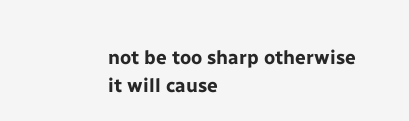not be too sharp otherwise it will cause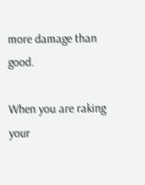more damage than good.

When you are raking your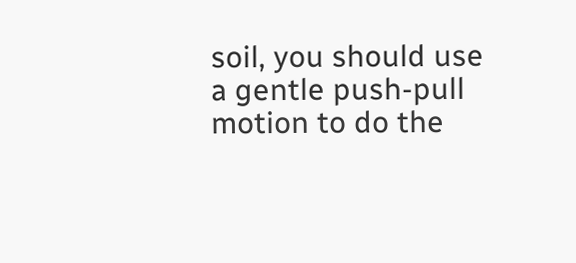soil, you should use a gentle push-pull motion to do the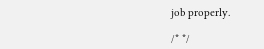job properly.

/* */